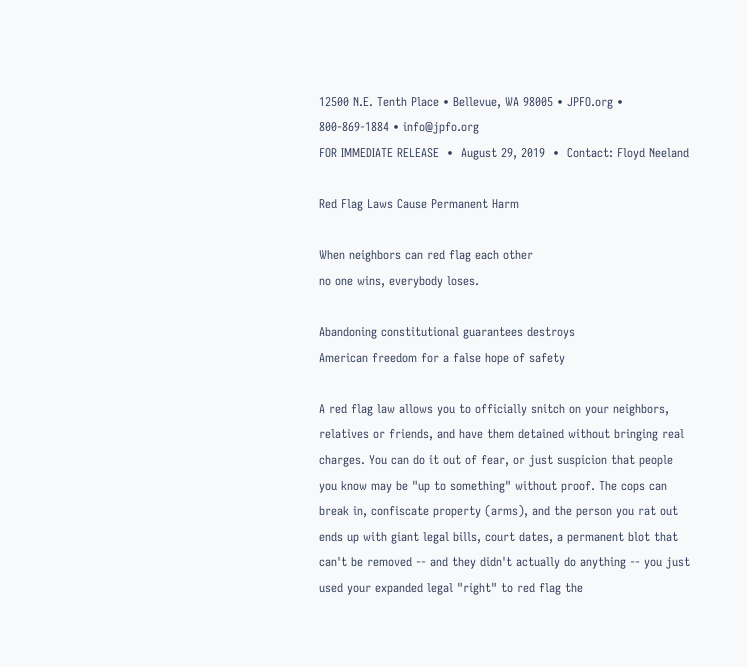12500 N.E. Tenth Place • Bellevue, WA 98005 • JPFO.org • 800-869-1884 • info@jpfo.org
FOR IMMEDIATE RELEASE  •  August 29, 2019  •  Contact: Floyd Neeland

Red Flag Laws Cause Permanent Harm

When neighbors can red flag each other
no one wins, everybody loses.

Abandoning constitutional guarantees destroys
American freedom for a false hope of safety

A red flag law allows you to officially snitch on your neighbors, relatives or friends, and have them detained without bringing real charges. You can do it out of fear, or just suspicion that people you know may be "up to something" without proof. The cops can break in, confiscate property (arms), and the person you rat out ends up with giant legal bills, court dates, a permanent blot that can't be removed -- and they didn't actually do anything -- you just used your expanded legal "right" to red flag the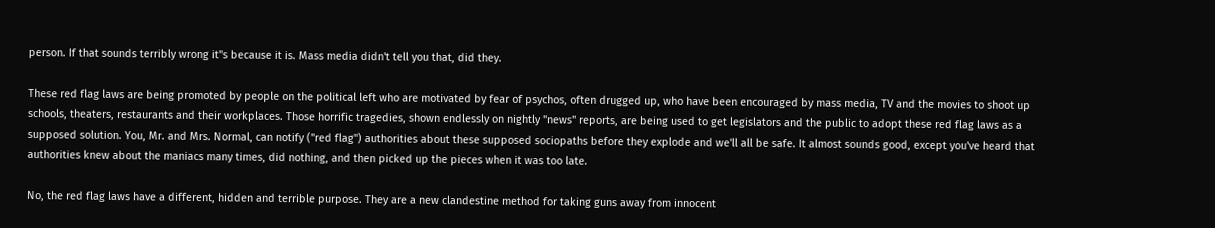person. If that sounds terribly wrong it"s because it is. Mass media didn't tell you that, did they.

These red flag laws are being promoted by people on the political left who are motivated by fear of psychos, often drugged up, who have been encouraged by mass media, TV and the movies to shoot up schools, theaters, restaurants and their workplaces. Those horrific tragedies, shown endlessly on nightly "news" reports, are being used to get legislators and the public to adopt these red flag laws as a supposed solution. You, Mr. and Mrs. Normal, can notify ("red flag") authorities about these supposed sociopaths before they explode and we'll all be safe. It almost sounds good, except you've heard that authorities knew about the maniacs many times, did nothing, and then picked up the pieces when it was too late.

No, the red flag laws have a different, hidden and terrible purpose. They are a new clandestine method for taking guns away from innocent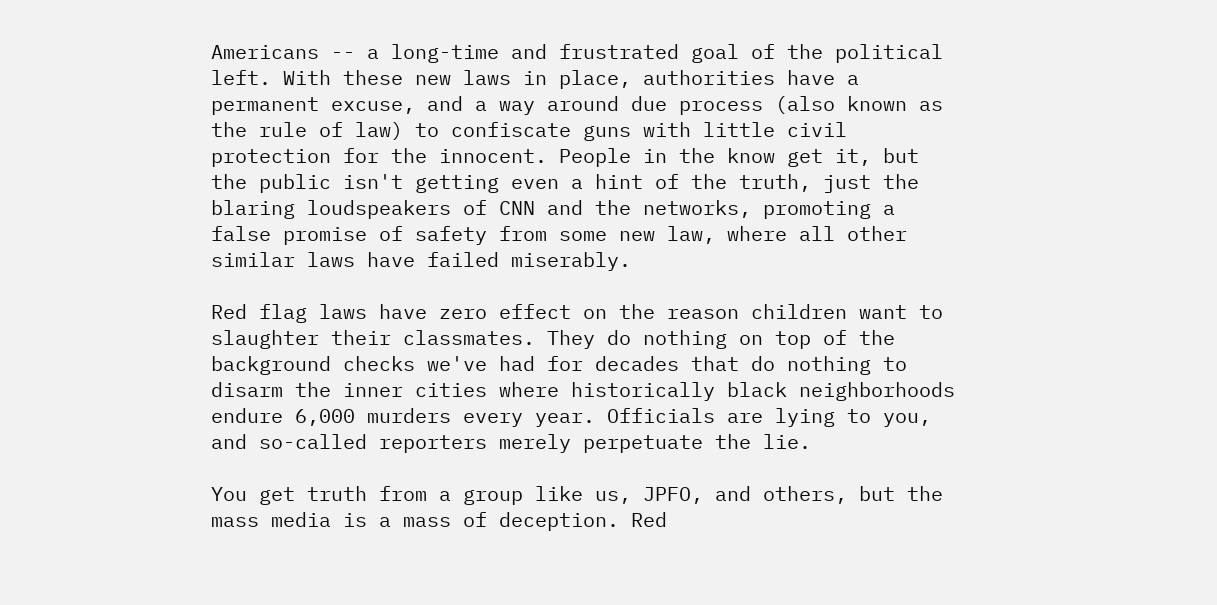Americans -- a long-time and frustrated goal of the political left. With these new laws in place, authorities have a permanent excuse, and a way around due process (also known as the rule of law) to confiscate guns with little civil protection for the innocent. People in the know get it, but the public isn't getting even a hint of the truth, just the blaring loudspeakers of CNN and the networks, promoting a false promise of safety from some new law, where all other similar laws have failed miserably.

Red flag laws have zero effect on the reason children want to slaughter their classmates. They do nothing on top of the background checks we've had for decades that do nothing to disarm the inner cities where historically black neighborhoods endure 6,000 murders every year. Officials are lying to you, and so-called reporters merely perpetuate the lie.

You get truth from a group like us, JPFO, and others, but the mass media is a mass of deception. Red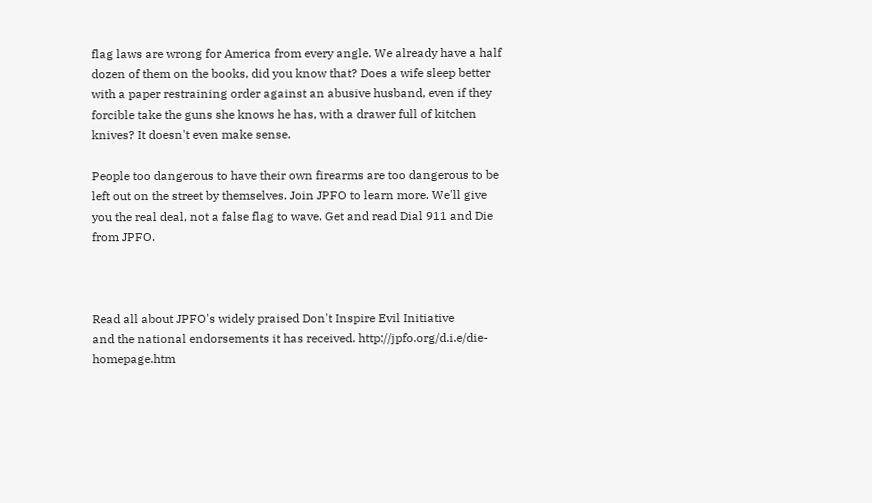flag laws are wrong for America from every angle. We already have a half dozen of them on the books, did you know that? Does a wife sleep better with a paper restraining order against an abusive husband, even if they forcible take the guns she knows he has, with a drawer full of kitchen knives? It doesn't even make sense.

People too dangerous to have their own firearms are too dangerous to be left out on the street by themselves. Join JPFO to learn more. We'll give you the real deal, not a false flag to wave. Get and read Dial 911 and Die from JPFO.



Read all about JPFO's widely praised Don't Inspire Evil Initiative
and the national endorsements it has received. http://jpfo.org/d.i.e/die-homepage.htm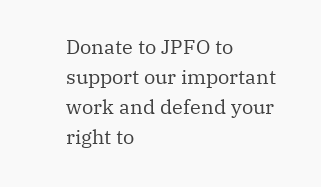Donate to JPFO to support our important work and defend your right to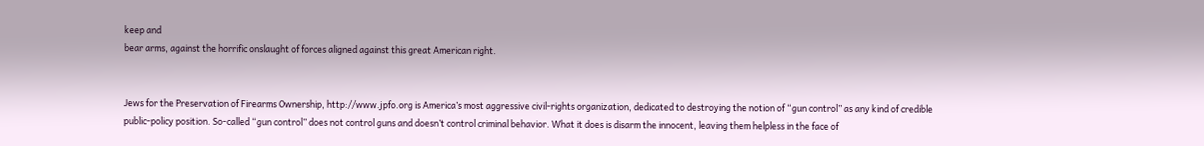keep and
bear arms, against the horrific onslaught of forces aligned against this great American right.


Jews for the Preservation of Firearms Ownership, http://www.jpfo.org is America’s most aggressive civil-rights organization, dedicated to destroying the notion of “gun control” as any kind of credible public-policy position. So-called “gun control” does not control guns and doesn’t control criminal behavior. What it does is disarm the innocent, leaving them helpless in the face of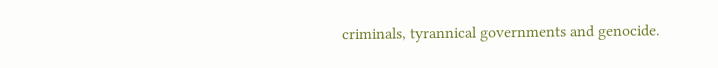criminals, tyrannical governments and genocide.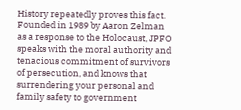History repeatedly proves this fact. Founded in 1989 by Aaron Zelman as a response to the Holocaust, JPFO speaks with the moral authority and tenacious commitment of survivors of persecution, and knows that surrendering your personal and family safety to government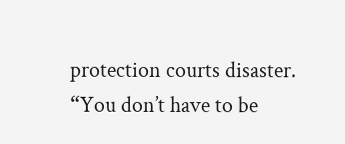protection courts disaster. “You don’t have to be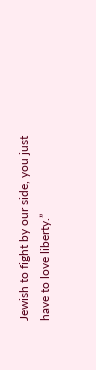Jewish to fight by our side, you just have to love liberty.”